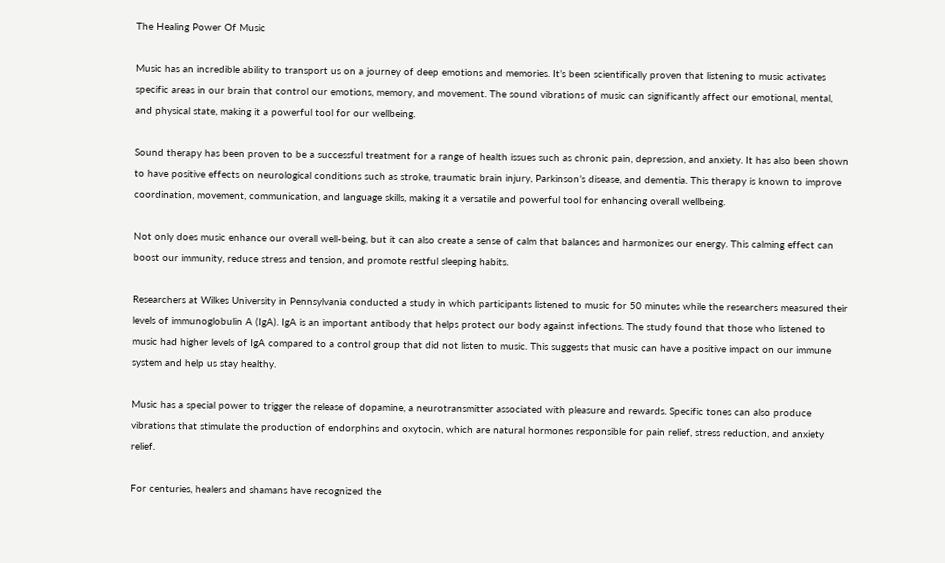The Healing Power Of Music

Music has an incredible ability to transport us on a journey of deep emotions and memories. It’s been scientifically proven that listening to music activates specific areas in our brain that control our emotions, memory, and movement. The sound vibrations of music can significantly affect our emotional, mental, and physical state, making it a powerful tool for our wellbeing.

Sound therapy has been proven to be a successful treatment for a range of health issues such as chronic pain, depression, and anxiety. It has also been shown to have positive effects on neurological conditions such as stroke, traumatic brain injury, Parkinson’s disease, and dementia. This therapy is known to improve coordination, movement, communication, and language skills, making it a versatile and powerful tool for enhancing overall wellbeing.

Not only does music enhance our overall well-being, but it can also create a sense of calm that balances and harmonizes our energy. This calming effect can boost our immunity, reduce stress and tension, and promote restful sleeping habits.

Researchers at Wilkes University in Pennsylvania conducted a study in which participants listened to music for 50 minutes while the researchers measured their levels of immunoglobulin A (IgA). IgA is an important antibody that helps protect our body against infections. The study found that those who listened to music had higher levels of IgA compared to a control group that did not listen to music. This suggests that music can have a positive impact on our immune system and help us stay healthy.

Music has a special power to trigger the release of dopamine, a neurotransmitter associated with pleasure and rewards. Specific tones can also produce vibrations that stimulate the production of endorphins and oxytocin, which are natural hormones responsible for pain relief, stress reduction, and anxiety relief.

For centuries, healers and shamans have recognized the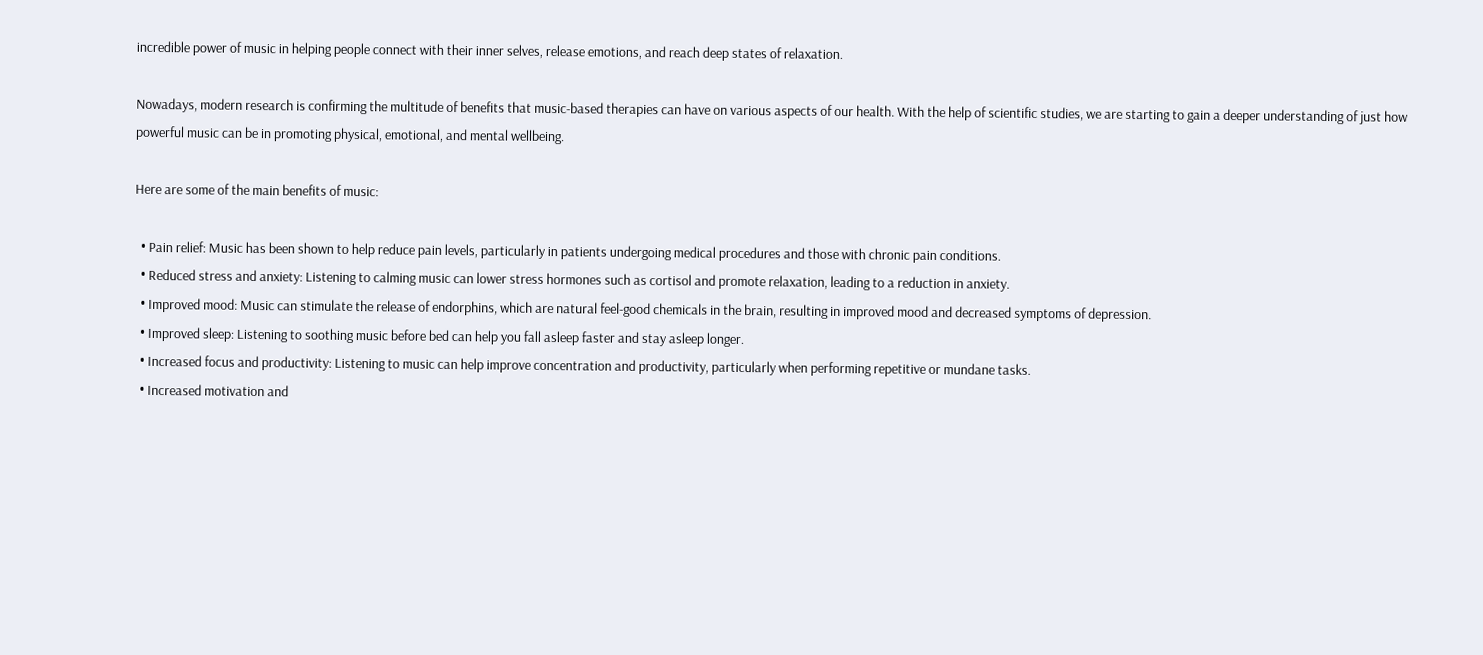incredible power of music in helping people connect with their inner selves, release emotions, and reach deep states of relaxation.

Nowadays, modern research is confirming the multitude of benefits that music-based therapies can have on various aspects of our health. With the help of scientific studies, we are starting to gain a deeper understanding of just how powerful music can be in promoting physical, emotional, and mental wellbeing.

Here are some of the main benefits of music:

  • Pain relief: Music has been shown to help reduce pain levels, particularly in patients undergoing medical procedures and those with chronic pain conditions.
  • Reduced stress and anxiety: Listening to calming music can lower stress hormones such as cortisol and promote relaxation, leading to a reduction in anxiety.
  • Improved mood: Music can stimulate the release of endorphins, which are natural feel-good chemicals in the brain, resulting in improved mood and decreased symptoms of depression.
  • Improved sleep: Listening to soothing music before bed can help you fall asleep faster and stay asleep longer.
  • Increased focus and productivity: Listening to music can help improve concentration and productivity, particularly when performing repetitive or mundane tasks.
  • Increased motivation and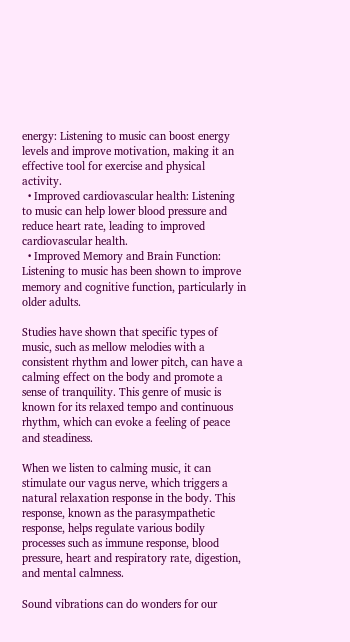energy: Listening to music can boost energy levels and improve motivation, making it an effective tool for exercise and physical activity.
  • Improved cardiovascular health: Listening to music can help lower blood pressure and reduce heart rate, leading to improved cardiovascular health.
  • Improved Memory and Brain Function: Listening to music has been shown to improve memory and cognitive function, particularly in older adults.

Studies have shown that specific types of music, such as mellow melodies with a consistent rhythm and lower pitch, can have a calming effect on the body and promote a sense of tranquility. This genre of music is known for its relaxed tempo and continuous rhythm, which can evoke a feeling of peace and steadiness.

When we listen to calming music, it can stimulate our vagus nerve, which triggers a natural relaxation response in the body. This response, known as the parasympathetic response, helps regulate various bodily processes such as immune response, blood pressure, heart and respiratory rate, digestion, and mental calmness.

Sound vibrations can do wonders for our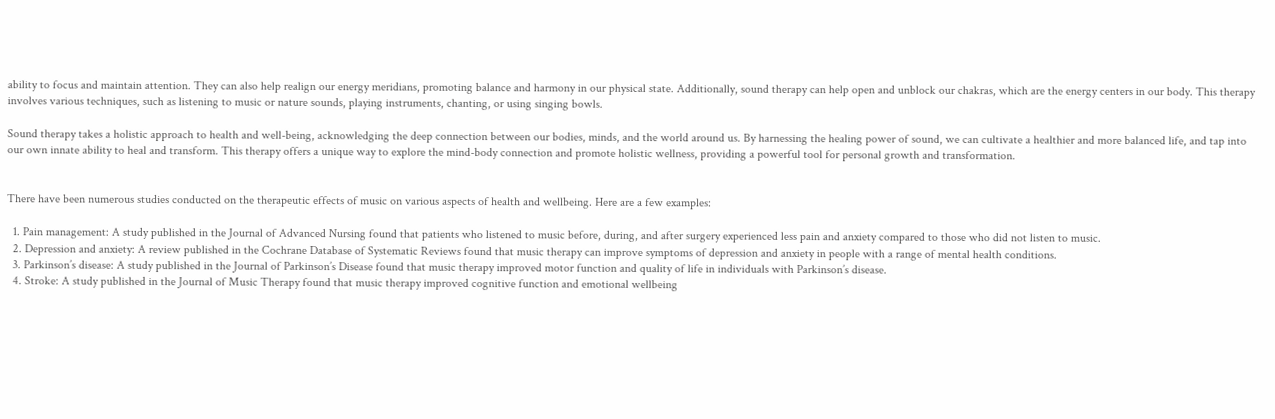ability to focus and maintain attention. They can also help realign our energy meridians, promoting balance and harmony in our physical state. Additionally, sound therapy can help open and unblock our chakras, which are the energy centers in our body. This therapy involves various techniques, such as listening to music or nature sounds, playing instruments, chanting, or using singing bowls.

Sound therapy takes a holistic approach to health and well-being, acknowledging the deep connection between our bodies, minds, and the world around us. By harnessing the healing power of sound, we can cultivate a healthier and more balanced life, and tap into our own innate ability to heal and transform. This therapy offers a unique way to explore the mind-body connection and promote holistic wellness, providing a powerful tool for personal growth and transformation.


There have been numerous studies conducted on the therapeutic effects of music on various aspects of health and wellbeing. Here are a few examples:

  1. Pain management: A study published in the Journal of Advanced Nursing found that patients who listened to music before, during, and after surgery experienced less pain and anxiety compared to those who did not listen to music.
  2. Depression and anxiety: A review published in the Cochrane Database of Systematic Reviews found that music therapy can improve symptoms of depression and anxiety in people with a range of mental health conditions.
  3. Parkinson’s disease: A study published in the Journal of Parkinson’s Disease found that music therapy improved motor function and quality of life in individuals with Parkinson’s disease.
  4. Stroke: A study published in the Journal of Music Therapy found that music therapy improved cognitive function and emotional wellbeing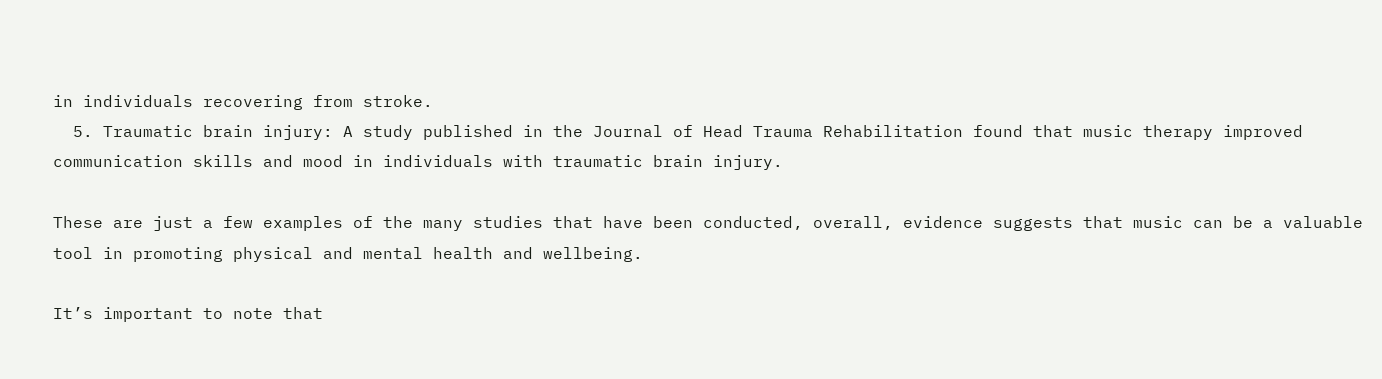in individuals recovering from stroke.
  5. Traumatic brain injury: A study published in the Journal of Head Trauma Rehabilitation found that music therapy improved communication skills and mood in individuals with traumatic brain injury.

These are just a few examples of the many studies that have been conducted, overall, evidence suggests that music can be a valuable tool in promoting physical and mental health and wellbeing.

It’s important to note that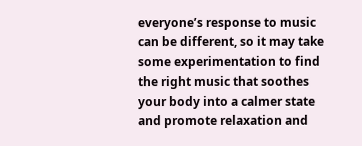everyone’s response to music can be different, so it may take some experimentation to find the right music that soothes your body into a calmer state and promote relaxation and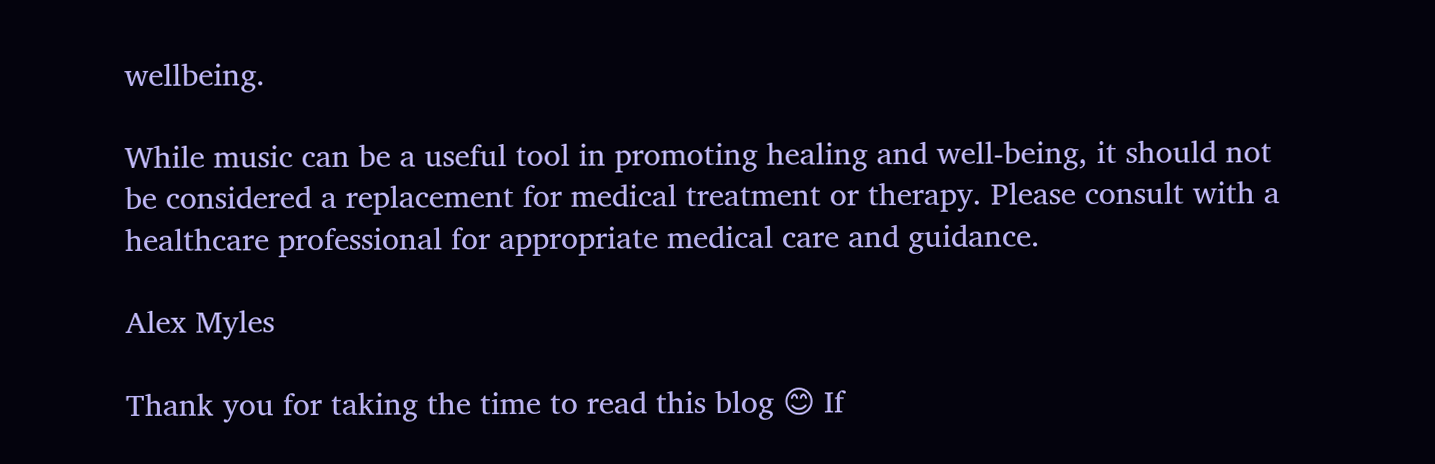wellbeing.

While music can be a useful tool in promoting healing and well-being, it should not be considered a replacement for medical treatment or therapy. Please consult with a healthcare professional for appropriate medical care and guidance.

Alex Myles

Thank you for taking the time to read this blog 😊 If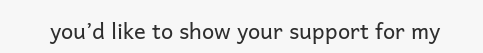you’d like to show your support for my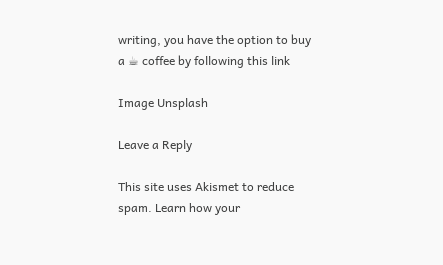writing, you have the option to buy a ☕ coffee by following this link

Image Unsplash

Leave a Reply

This site uses Akismet to reduce spam. Learn how your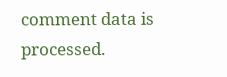comment data is processed.